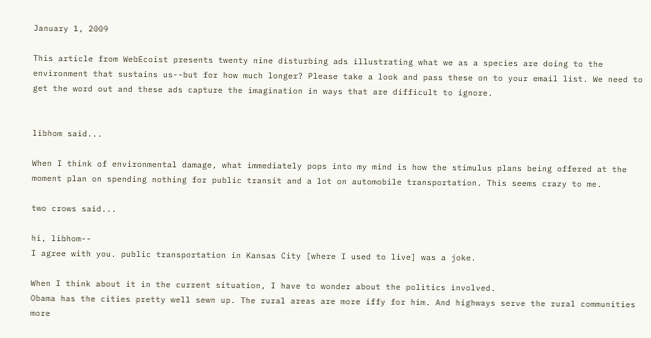January 1, 2009

This article from WebEcoist presents twenty nine disturbing ads illustrating what we as a species are doing to the environment that sustains us--but for how much longer? Please take a look and pass these on to your email list. We need to get the word out and these ads capture the imagination in ways that are difficult to ignore.


libhom said...

When I think of environmental damage, what immediately pops into my mind is how the stimulus plans being offered at the moment plan on spending nothing for public transit and a lot on automobile transportation. This seems crazy to me.

two crows said...

hi, libhom--
I agree with you. public transportation in Kansas City [where I used to live] was a joke.

When I think about it in the current situation, I have to wonder about the politics involved.
Obama has the cities pretty well sewn up. The rural areas are more iffy for him. And highways serve the rural communities more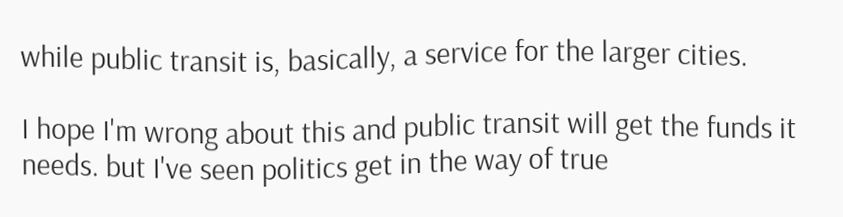while public transit is, basically, a service for the larger cities.

I hope I'm wrong about this and public transit will get the funds it needs. but I've seen politics get in the way of true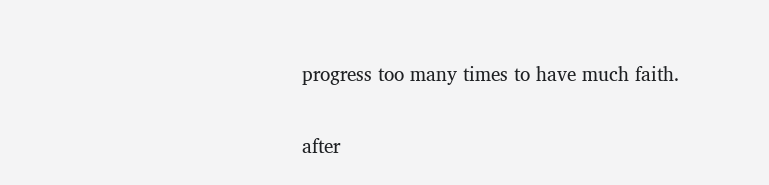progress too many times to have much faith.

after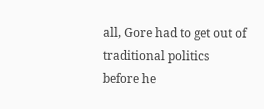all, Gore had to get out of traditional politics before he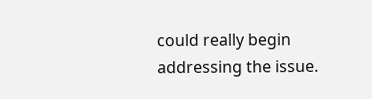could really begin addressing the issue.